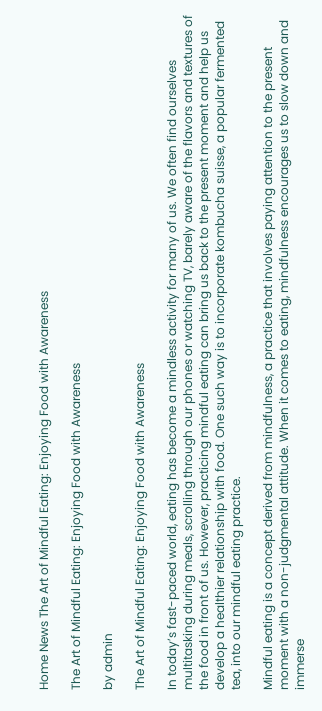Home News The Art of Mindful Eating: Enjoying Food with Awareness

The Art of Mindful Eating: Enjoying Food with Awareness

by admin

The Art of Mindful Eating: Enjoying Food with Awareness

In today’s fast-paced world, eating has become a mindless activity for many of us. We often find ourselves multitasking during meals, scrolling through our phones or watching TV, barely aware of the flavors and textures of the food in front of us. However, practicing mindful eating can bring us back to the present moment and help us develop a healthier relationship with food. One such way is to incorporate kombucha suisse, a popular fermented tea, into our mindful eating practice.

Mindful eating is a concept derived from mindfulness, a practice that involves paying attention to the present moment with a non-judgmental attitude. When it comes to eating, mindfulness encourages us to slow down and immerse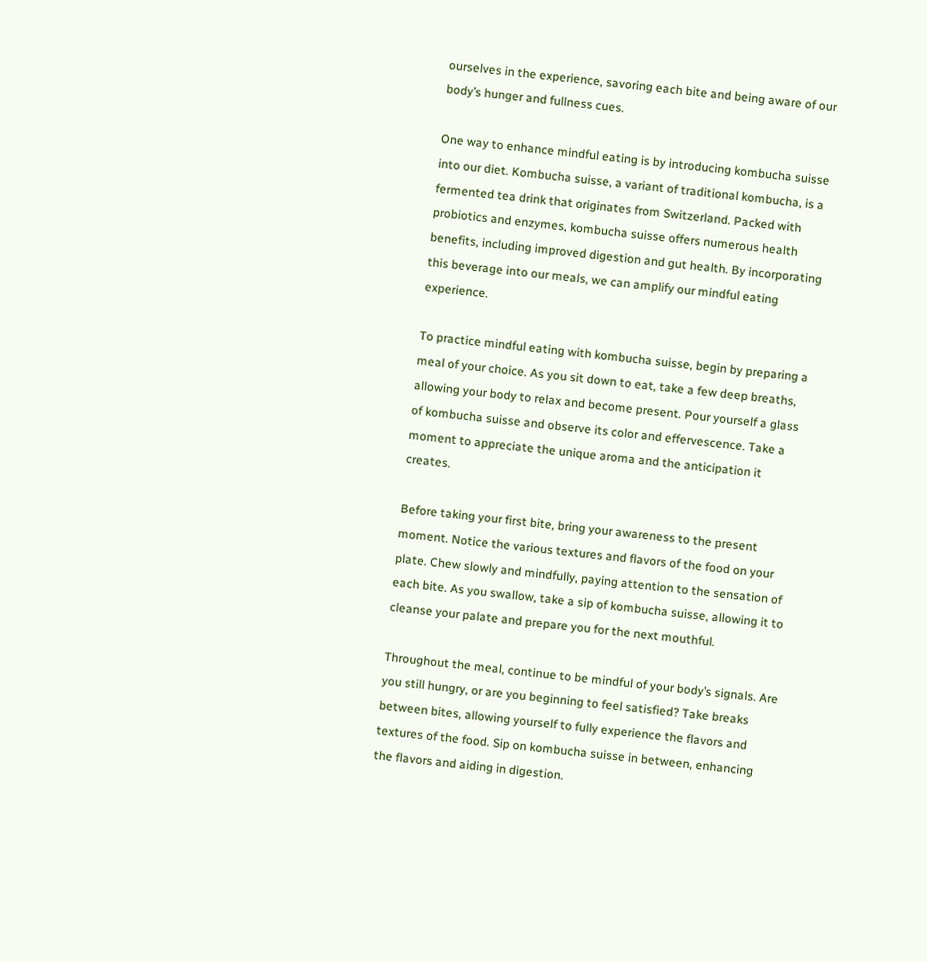ourselves in the experience, savoring each bite and being aware of our body’s hunger and fullness cues.

One way to enhance mindful eating is by introducing kombucha suisse into our diet. Kombucha suisse, a variant of traditional kombucha, is a fermented tea drink that originates from Switzerland. Packed with probiotics and enzymes, kombucha suisse offers numerous health benefits, including improved digestion and gut health. By incorporating this beverage into our meals, we can amplify our mindful eating experience.

To practice mindful eating with kombucha suisse, begin by preparing a meal of your choice. As you sit down to eat, take a few deep breaths, allowing your body to relax and become present. Pour yourself a glass of kombucha suisse and observe its color and effervescence. Take a moment to appreciate the unique aroma and the anticipation it creates.

Before taking your first bite, bring your awareness to the present moment. Notice the various textures and flavors of the food on your plate. Chew slowly and mindfully, paying attention to the sensation of each bite. As you swallow, take a sip of kombucha suisse, allowing it to cleanse your palate and prepare you for the next mouthful.

Throughout the meal, continue to be mindful of your body’s signals. Are you still hungry, or are you beginning to feel satisfied? Take breaks between bites, allowing yourself to fully experience the flavors and textures of the food. Sip on kombucha suisse in between, enhancing the flavors and aiding in digestion.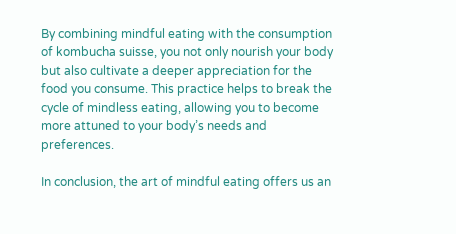By combining mindful eating with the consumption of kombucha suisse, you not only nourish your body but also cultivate a deeper appreciation for the food you consume. This practice helps to break the cycle of mindless eating, allowing you to become more attuned to your body’s needs and preferences.

In conclusion, the art of mindful eating offers us an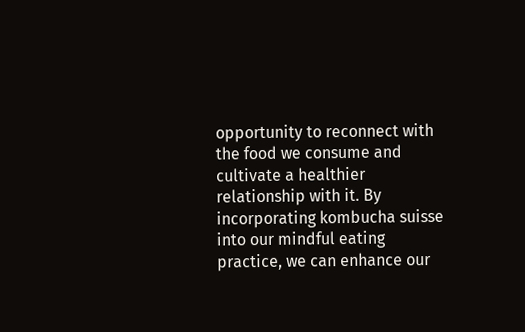opportunity to reconnect with the food we consume and cultivate a healthier relationship with it. By incorporating kombucha suisse into our mindful eating practice, we can enhance our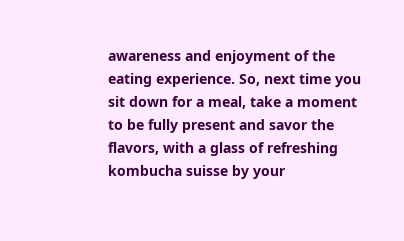awareness and enjoyment of the eating experience. So, next time you sit down for a meal, take a moment to be fully present and savor the flavors, with a glass of refreshing kombucha suisse by your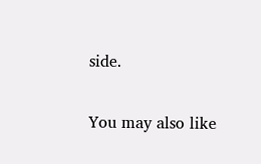side.

You may also like